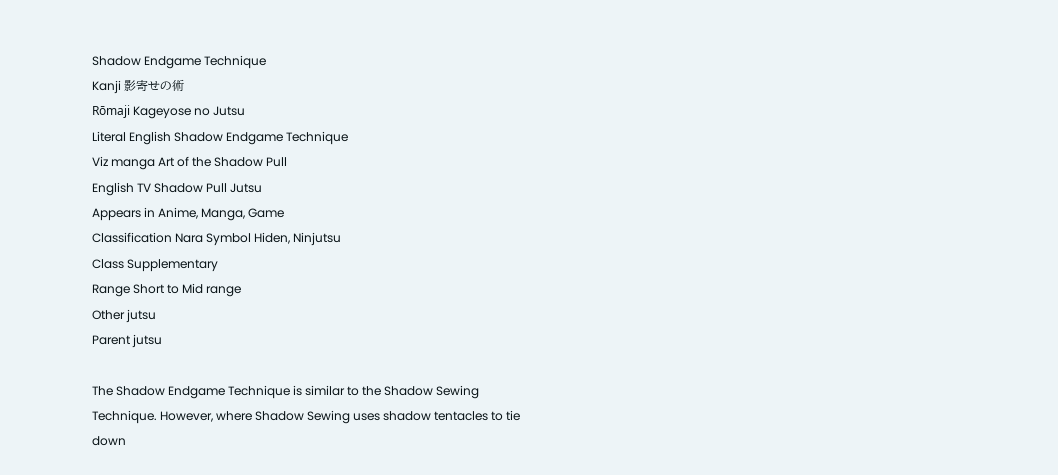Shadow Endgame Technique
Kanji 影寄せの術
Rōmaji Kageyose no Jutsu
Literal English Shadow Endgame Technique
Viz manga Art of the Shadow Pull
English TV Shadow Pull Jutsu
Appears in Anime, Manga, Game
Classification Nara Symbol Hiden, Ninjutsu
Class Supplementary
Range Short to Mid range
Other jutsu
Parent jutsu

The Shadow Endgame Technique is similar to the Shadow Sewing Technique. However, where Shadow Sewing uses shadow tentacles to tie down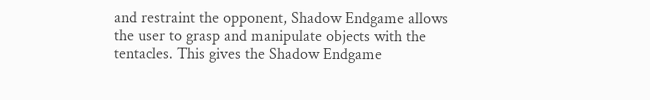and restraint the opponent, Shadow Endgame allows the user to grasp and manipulate objects with the tentacles. This gives the Shadow Endgame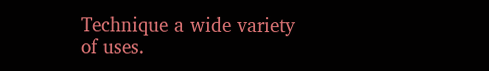Technique a wide variety of uses.